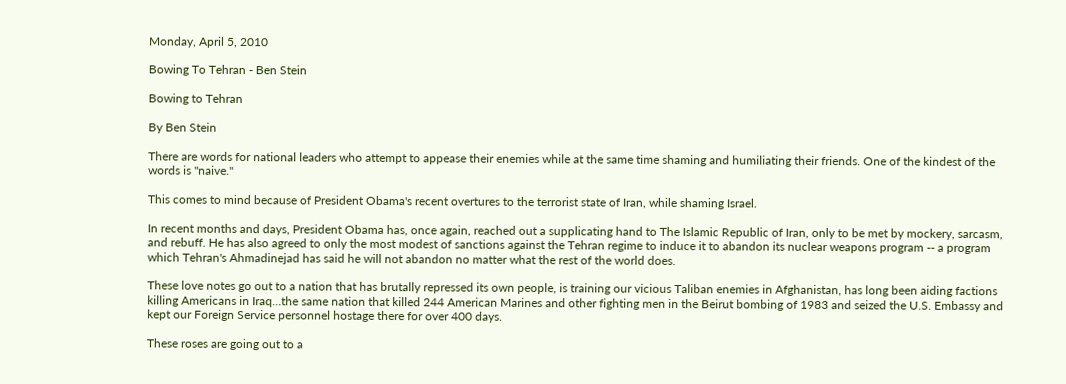Monday, April 5, 2010

Bowing To Tehran - Ben Stein

Bowing to Tehran

By Ben Stein

There are words for national leaders who attempt to appease their enemies while at the same time shaming and humiliating their friends. One of the kindest of the words is "naive."

This comes to mind because of President Obama's recent overtures to the terrorist state of Iran, while shaming Israel.

In recent months and days, President Obama has, once again, reached out a supplicating hand to The Islamic Republic of Iran, only to be met by mockery, sarcasm, and rebuff. He has also agreed to only the most modest of sanctions against the Tehran regime to induce it to abandon its nuclear weapons program -- a program which Tehran's Ahmadinejad has said he will not abandon no matter what the rest of the world does.

These love notes go out to a nation that has brutally repressed its own people, is training our vicious Taliban enemies in Afghanistan, has long been aiding factions killing Americans in Iraq…the same nation that killed 244 American Marines and other fighting men in the Beirut bombing of 1983 and seized the U.S. Embassy and kept our Foreign Service personnel hostage there for over 400 days.

These roses are going out to a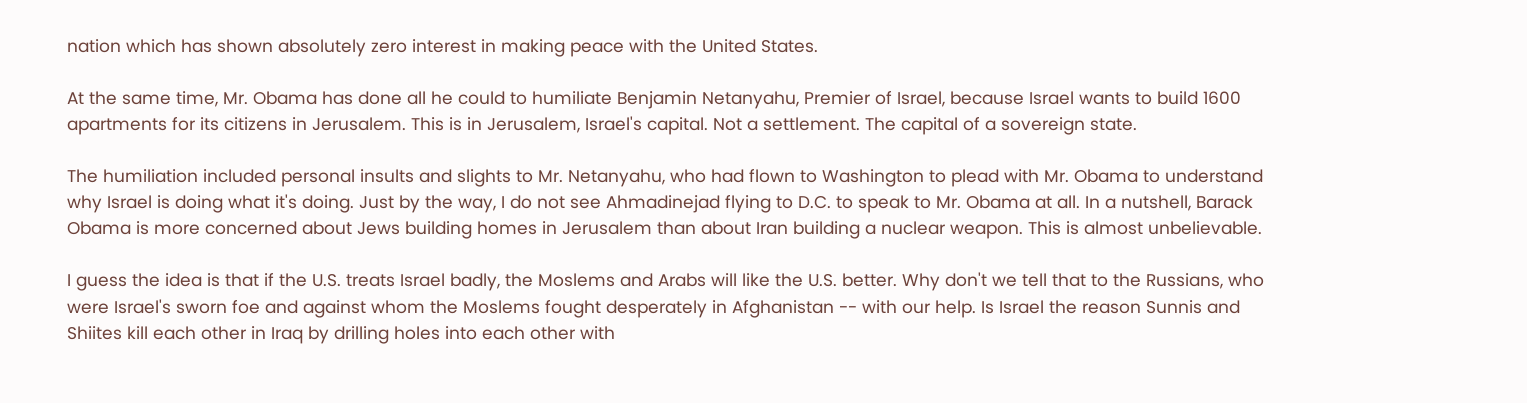nation which has shown absolutely zero interest in making peace with the United States.

At the same time, Mr. Obama has done all he could to humiliate Benjamin Netanyahu, Premier of Israel, because Israel wants to build 1600 apartments for its citizens in Jerusalem. This is in Jerusalem, Israel's capital. Not a settlement. The capital of a sovereign state.

The humiliation included personal insults and slights to Mr. Netanyahu, who had flown to Washington to plead with Mr. Obama to understand why Israel is doing what it's doing. Just by the way, I do not see Ahmadinejad flying to D.C. to speak to Mr. Obama at all. In a nutshell, Barack Obama is more concerned about Jews building homes in Jerusalem than about Iran building a nuclear weapon. This is almost unbelievable.

I guess the idea is that if the U.S. treats Israel badly, the Moslems and Arabs will like the U.S. better. Why don't we tell that to the Russians, who were Israel's sworn foe and against whom the Moslems fought desperately in Afghanistan -- with our help. Is Israel the reason Sunnis and Shiites kill each other in Iraq by drilling holes into each other with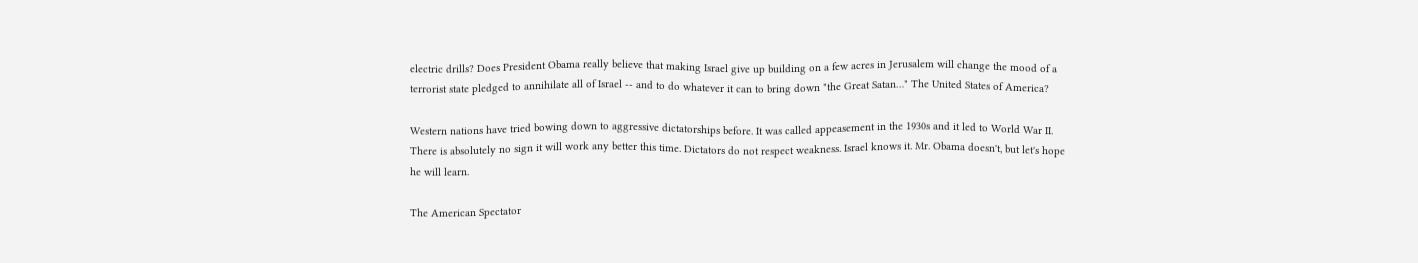electric drills? Does President Obama really believe that making Israel give up building on a few acres in Jerusalem will change the mood of a terrorist state pledged to annihilate all of Israel -- and to do whatever it can to bring down "the Great Satan…" The United States of America?

Western nations have tried bowing down to aggressive dictatorships before. It was called appeasement in the 1930s and it led to World War II. There is absolutely no sign it will work any better this time. Dictators do not respect weakness. Israel knows it. Mr. Obama doesn't, but let's hope he will learn.

The American Spectator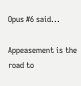Opus #6 said...

Appeasement is the road to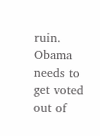ruin. Obama needs to get voted out of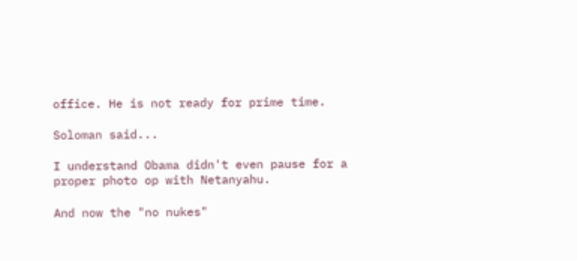office. He is not ready for prime time.

Soloman said...

I understand Obama didn't even pause for a proper photo op with Netanyahu.

And now the "no nukes"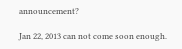announcement?

Jan 22, 2013 can not come soon enough.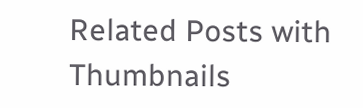Related Posts with Thumbnails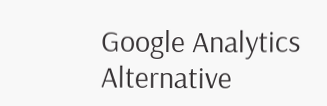Google Analytics Alternative